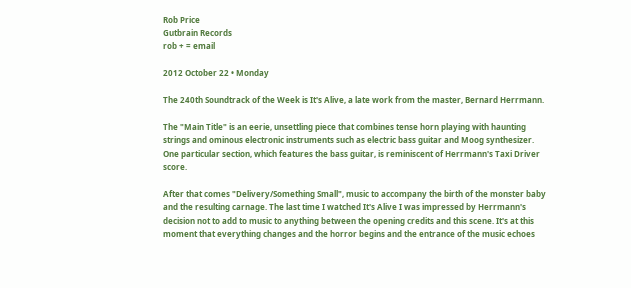Rob Price
Gutbrain Records
rob + = email

2012 October 22 • Monday

The 240th Soundtrack of the Week is It's Alive, a late work from the master, Bernard Herrmann.

The "Main Title" is an eerie, unsettling piece that combines tense horn playing with haunting strings and ominous electronic instruments such as electric bass guitar and Moog synthesizer. One particular section, which features the bass guitar, is reminiscent of Herrmann's Taxi Driver score.

After that comes "Delivery/Something Small", music to accompany the birth of the monster baby and the resulting carnage. The last time I watched It's Alive I was impressed by Herrmann's decision not to add to music to anything between the opening credits and this scene. It's at this moment that everything changes and the horror begins and the entrance of the music echoes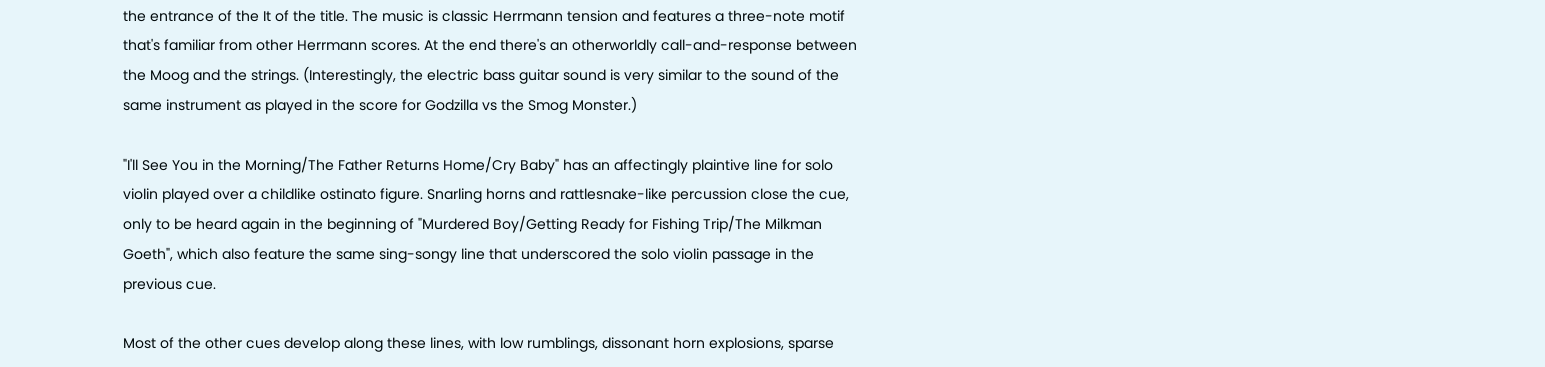the entrance of the It of the title. The music is classic Herrmann tension and features a three-note motif that's familiar from other Herrmann scores. At the end there's an otherworldly call-and-response between the Moog and the strings. (Interestingly, the electric bass guitar sound is very similar to the sound of the same instrument as played in the score for Godzilla vs the Smog Monster.)

"I'll See You in the Morning/The Father Returns Home/Cry Baby" has an affectingly plaintive line for solo violin played over a childlike ostinato figure. Snarling horns and rattlesnake-like percussion close the cue, only to be heard again in the beginning of "Murdered Boy/Getting Ready for Fishing Trip/The Milkman Goeth", which also feature the same sing-songy line that underscored the solo violin passage in the previous cue.

Most of the other cues develop along these lines, with low rumblings, dissonant horn explosions, sparse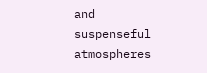and suspenseful atmospheres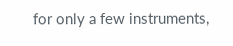for only a few instruments,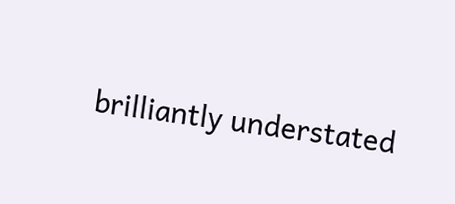brilliantly understated